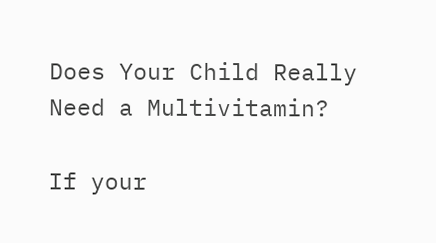Does Your Child Really Need a Multivitamin?

If your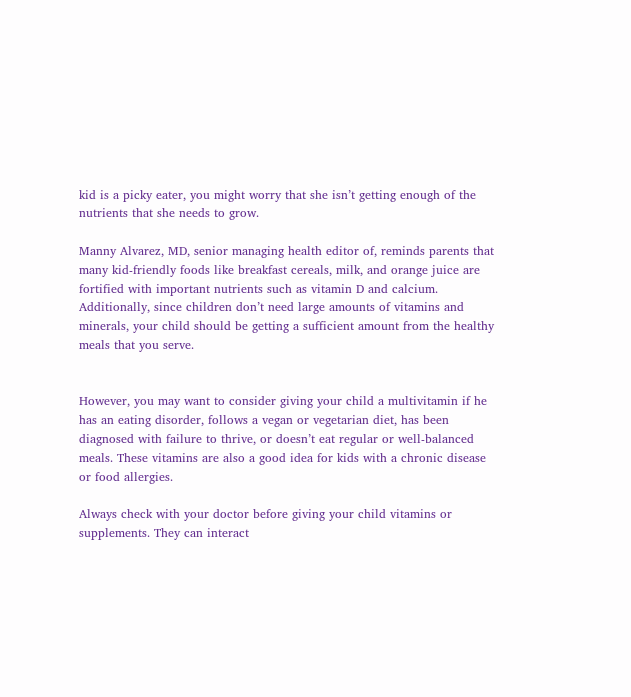kid is a picky eater, you might worry that she isn’t getting enough of the nutrients that she needs to grow.

Manny Alvarez, MD, senior managing health editor of, reminds parents that many kid-friendly foods like breakfast cereals, milk, and orange juice are fortified with important nutrients such as vitamin D and calcium. Additionally, since children don’t need large amounts of vitamins and minerals, your child should be getting a sufficient amount from the healthy meals that you serve.


However, you may want to consider giving your child a multivitamin if he has an eating disorder, follows a vegan or vegetarian diet, has been diagnosed with failure to thrive, or doesn’t eat regular or well-balanced meals. These vitamins are also a good idea for kids with a chronic disease or food allergies.

Always check with your doctor before giving your child vitamins or supplements. They can interact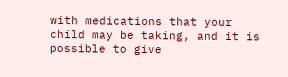with medications that your child may be taking, and it is possible to give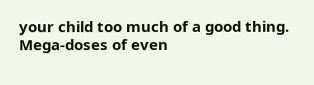your child too much of a good thing. Mega-doses of even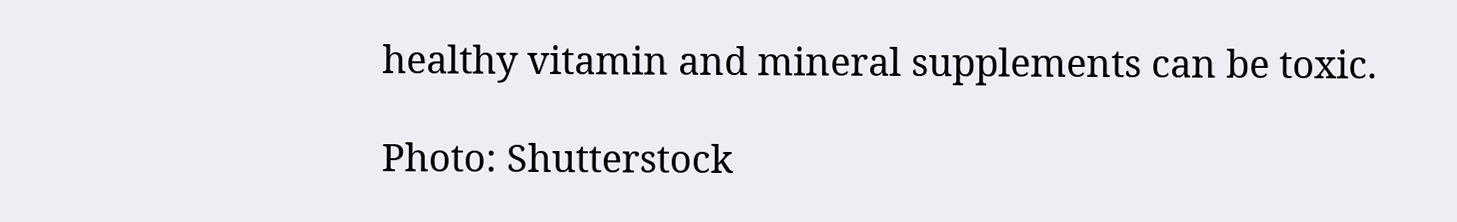healthy vitamin and mineral supplements can be toxic.

Photo: Shutterstock